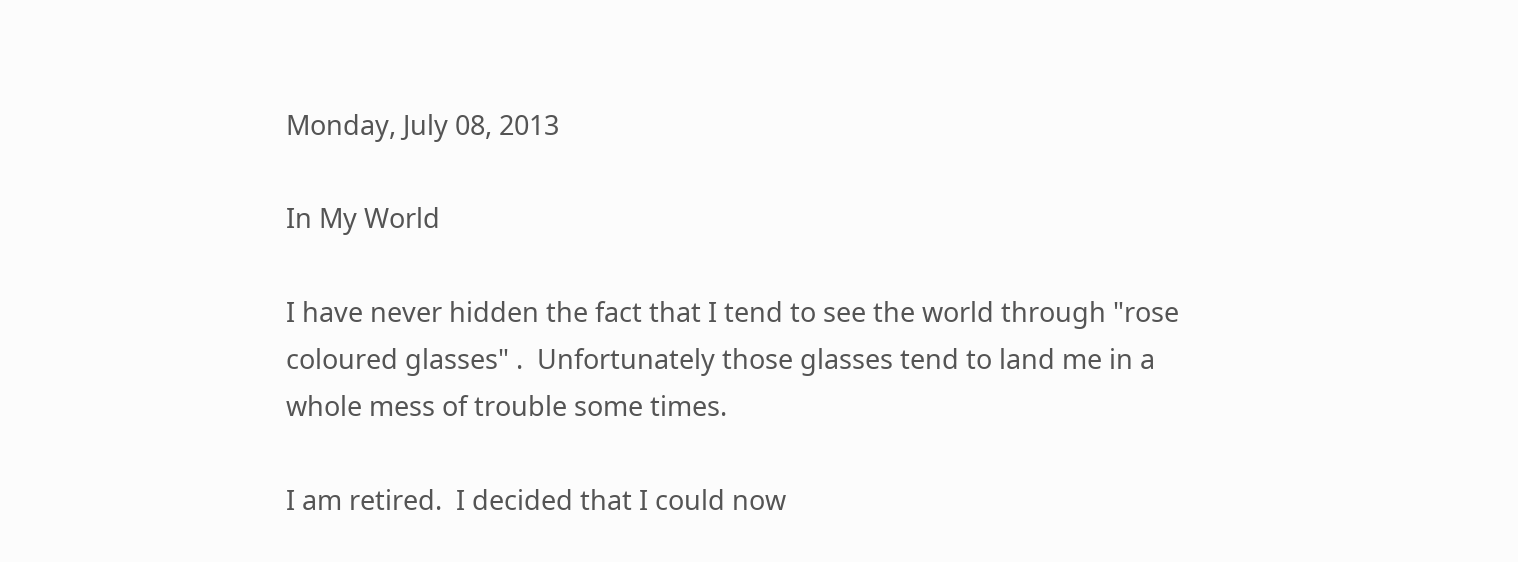Monday, July 08, 2013

In My World

I have never hidden the fact that I tend to see the world through "rose coloured glasses" .  Unfortunately those glasses tend to land me in a whole mess of trouble some times.

I am retired.  I decided that I could now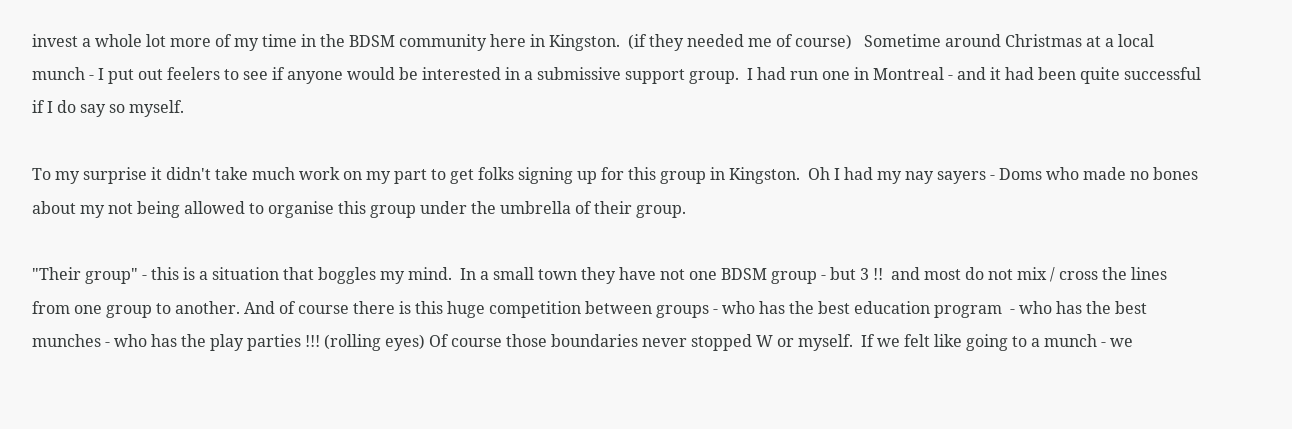invest a whole lot more of my time in the BDSM community here in Kingston.  (if they needed me of course)   Sometime around Christmas at a local munch - I put out feelers to see if anyone would be interested in a submissive support group.  I had run one in Montreal - and it had been quite successful if I do say so myself.

To my surprise it didn't take much work on my part to get folks signing up for this group in Kingston.  Oh I had my nay sayers - Doms who made no bones about my not being allowed to organise this group under the umbrella of their group.

"Their group" - this is a situation that boggles my mind.  In a small town they have not one BDSM group - but 3 !!  and most do not mix / cross the lines from one group to another. And of course there is this huge competition between groups - who has the best education program  - who has the best munches - who has the play parties !!! (rolling eyes) Of course those boundaries never stopped W or myself.  If we felt like going to a munch - we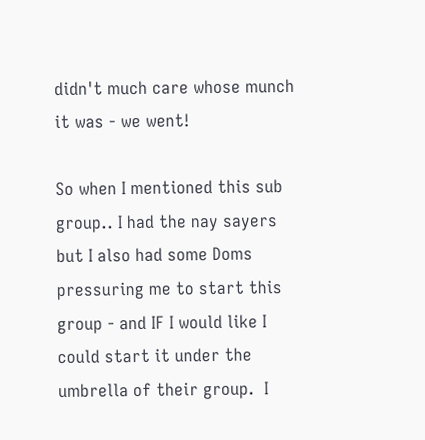didn't much care whose munch it was - we went!

So when I mentioned this sub group.. I had the nay sayers but I also had some Doms pressuring me to start this group - and IF I would like I could start it under the umbrella of their group.  I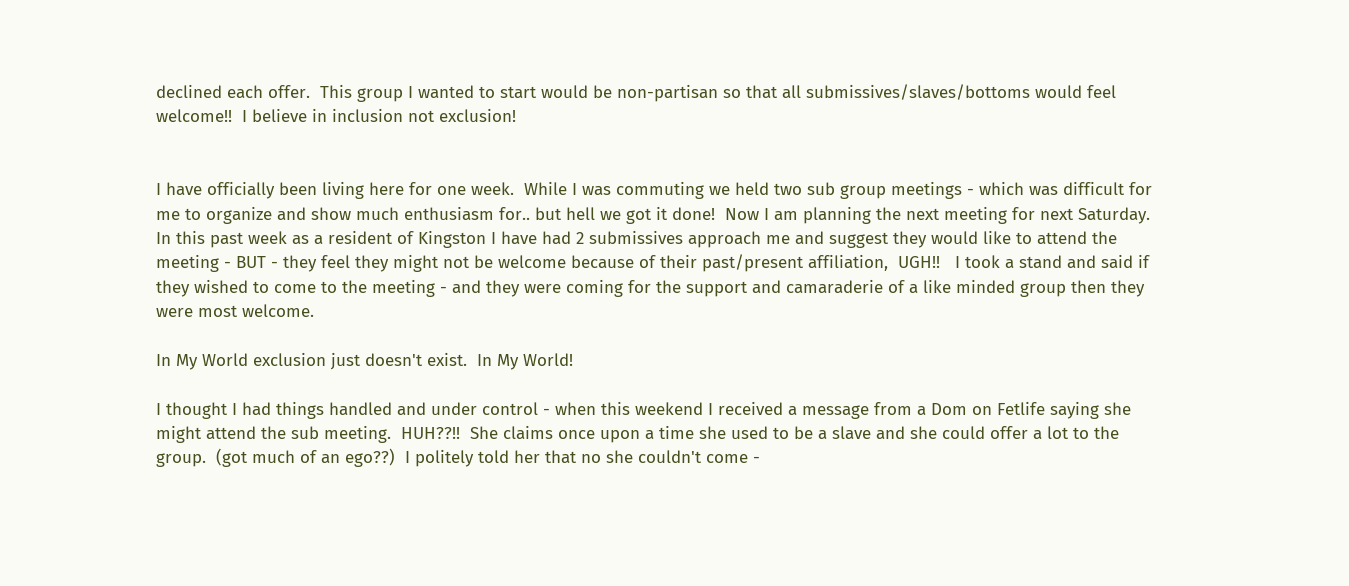declined each offer.  This group I wanted to start would be non-partisan so that all submissives/slaves/bottoms would feel welcome!!  I believe in inclusion not exclusion!


I have officially been living here for one week.  While I was commuting we held two sub group meetings - which was difficult for me to organize and show much enthusiasm for.. but hell we got it done!  Now I am planning the next meeting for next Saturday.  In this past week as a resident of Kingston I have had 2 submissives approach me and suggest they would like to attend the meeting - BUT - they feel they might not be welcome because of their past/present affiliation,  UGH!!   I took a stand and said if they wished to come to the meeting - and they were coming for the support and camaraderie of a like minded group then they were most welcome.

In My World exclusion just doesn't exist.  In My World!

I thought I had things handled and under control - when this weekend I received a message from a Dom on Fetlife saying she might attend the sub meeting.  HUH??!!  She claims once upon a time she used to be a slave and she could offer a lot to the group.  (got much of an ego??)  I politely told her that no she couldn't come -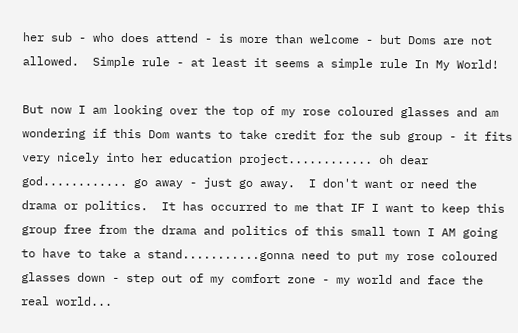her sub - who does attend - is more than welcome - but Doms are not allowed.  Simple rule - at least it seems a simple rule In My World!

But now I am looking over the top of my rose coloured glasses and am wondering if this Dom wants to take credit for the sub group - it fits very nicely into her education project............ oh dear god............ go away - just go away.  I don't want or need the drama or politics.  It has occurred to me that IF I want to keep this group free from the drama and politics of this small town I AM going to have to take a stand...........gonna need to put my rose coloured glasses down - step out of my comfort zone - my world and face the real world...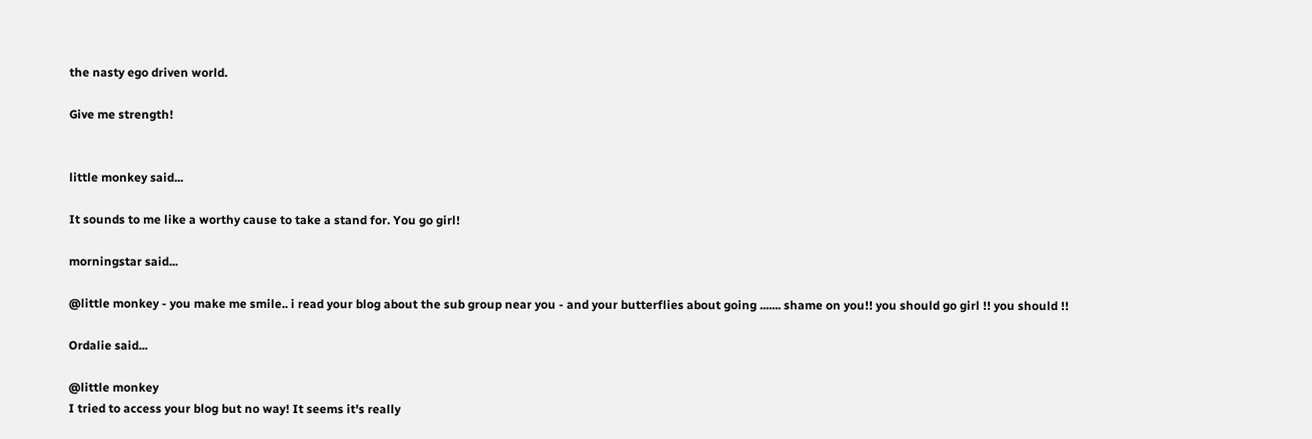the nasty ego driven world.

Give me strength!


little monkey said...

It sounds to me like a worthy cause to take a stand for. You go girl!

morningstar said...

@little monkey - you make me smile.. i read your blog about the sub group near you - and your butterflies about going ....... shame on you!! you should go girl !! you should !!

Ordalie said...

@little monkey
I tried to access your blog but no way! It seems it's really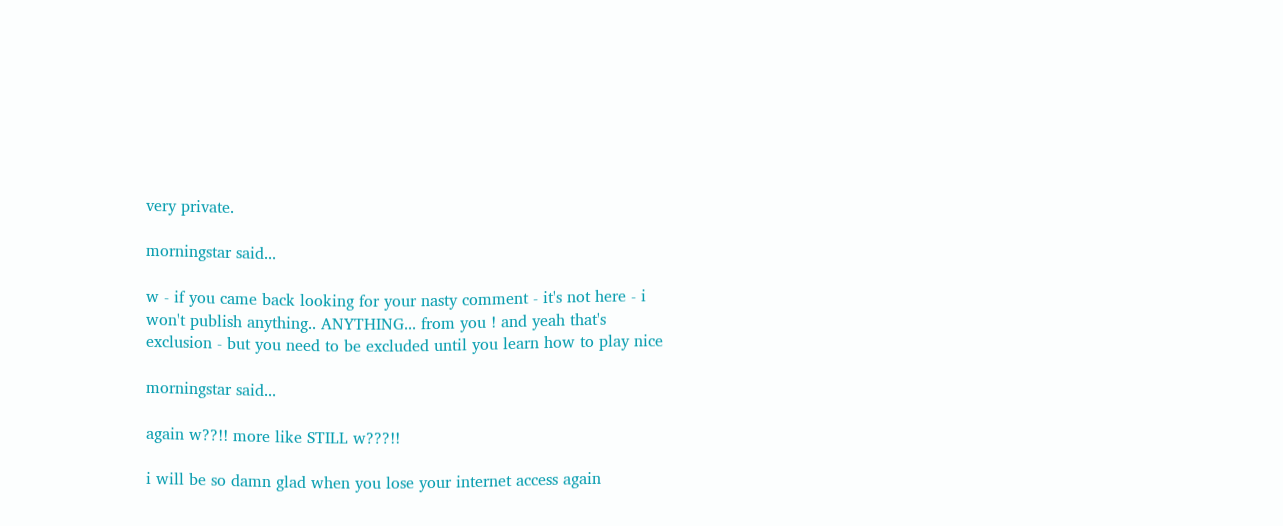very private.

morningstar said...

w - if you came back looking for your nasty comment - it's not here - i won't publish anything.. ANYTHING... from you ! and yeah that's exclusion - but you need to be excluded until you learn how to play nice

morningstar said...

again w??!! more like STILL w???!!

i will be so damn glad when you lose your internet access again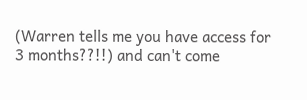(Warren tells me you have access for 3 months??!!) and can't come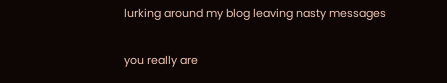lurking around my blog leaving nasty messages

you really are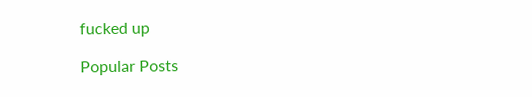fucked up

Popular Posts